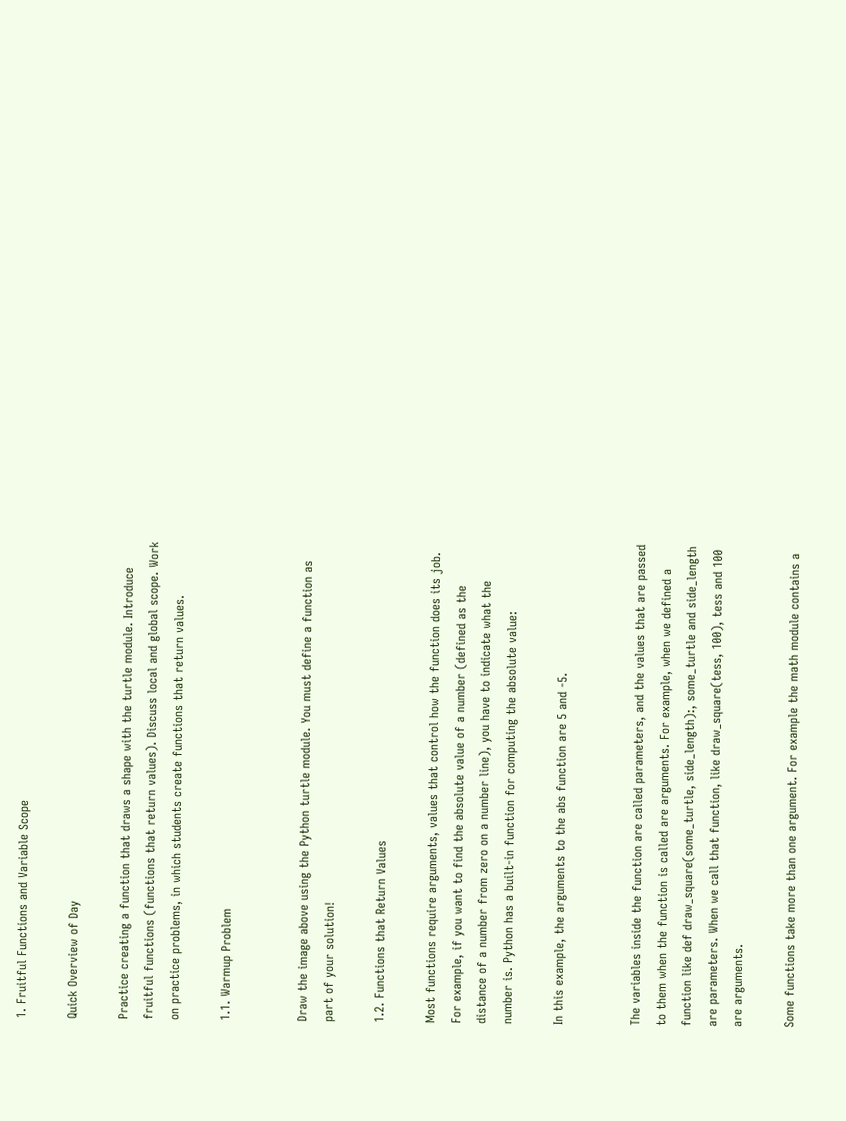1. Fruitful Functions and Variable Scope

Quick Overview of Day

Practice creating a function that draws a shape with the turtle module. Introduce fruitful functions (functions that return values). Discuss local and global scope. Work on practice problems, in which students create functions that return values.

1.1. Warmup Problem


Draw the image above using the Python turtle module. You must define a function as part of your solution!

1.2. Functions that Return Values

Most functions require arguments, values that control how the function does its job. For example, if you want to find the absolute value of a number (defined as the distance of a number from zero on a number line), you have to indicate what the number is. Python has a built-in function for computing the absolute value:

In this example, the arguments to the abs function are 5 and -5.


The variables inside the function are called parameters, and the values that are passed to them when the function is called are arguments. For example, when we defined a function like def draw_square(some_turtle, side_length):, some_turtle and side_length are parameters. When we call that function, like draw_square(tess, 100), tess and 100 are arguments.

Some functions take more than one argument. For example the math module contains a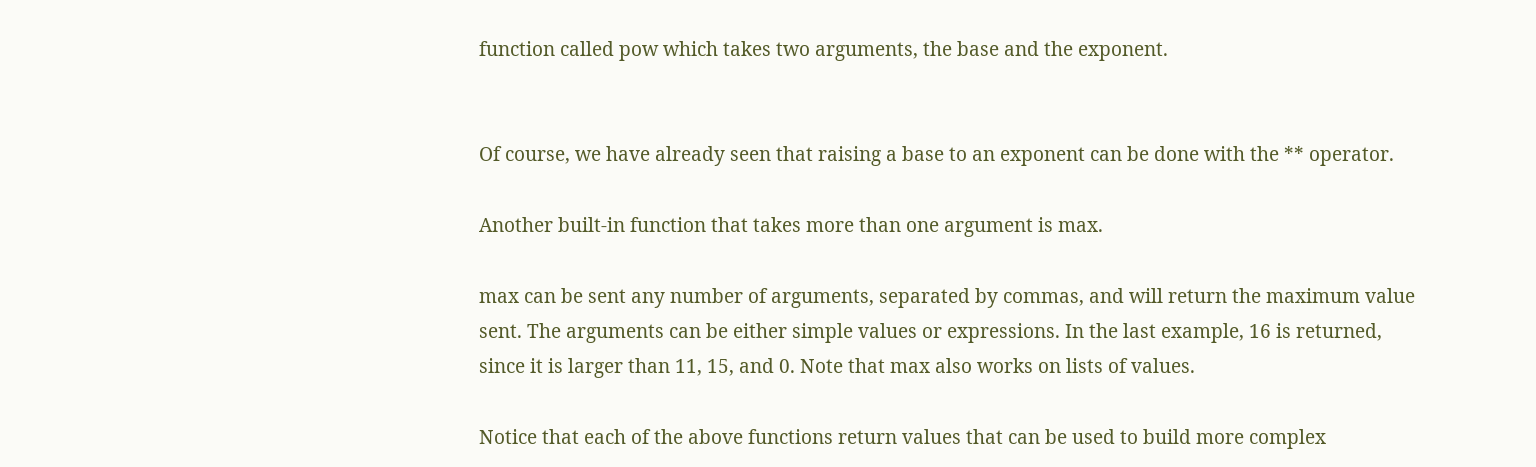function called pow which takes two arguments, the base and the exponent.


Of course, we have already seen that raising a base to an exponent can be done with the ** operator.

Another built-in function that takes more than one argument is max.

max can be sent any number of arguments, separated by commas, and will return the maximum value sent. The arguments can be either simple values or expressions. In the last example, 16 is returned, since it is larger than 11, 15, and 0. Note that max also works on lists of values.

Notice that each of the above functions return values that can be used to build more complex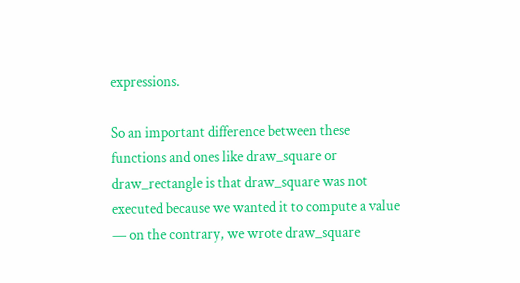expressions.

So an important difference between these functions and ones like draw_square or draw_rectangle is that draw_square was not executed because we wanted it to compute a value — on the contrary, we wrote draw_square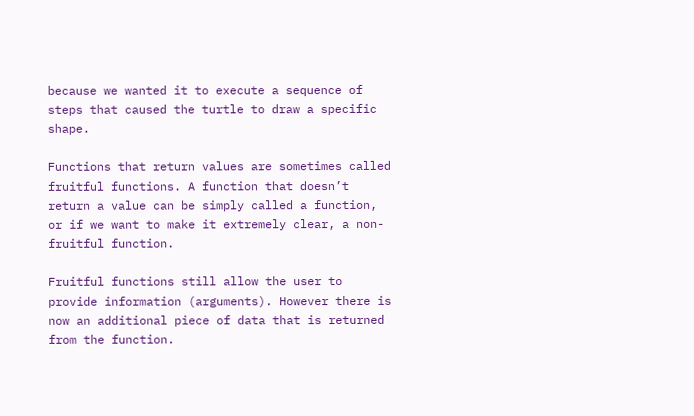because we wanted it to execute a sequence of steps that caused the turtle to draw a specific shape.

Functions that return values are sometimes called fruitful functions. A function that doesn’t return a value can be simply called a function, or if we want to make it extremely clear, a non-fruitful function.

Fruitful functions still allow the user to provide information (arguments). However there is now an additional piece of data that is returned from the function.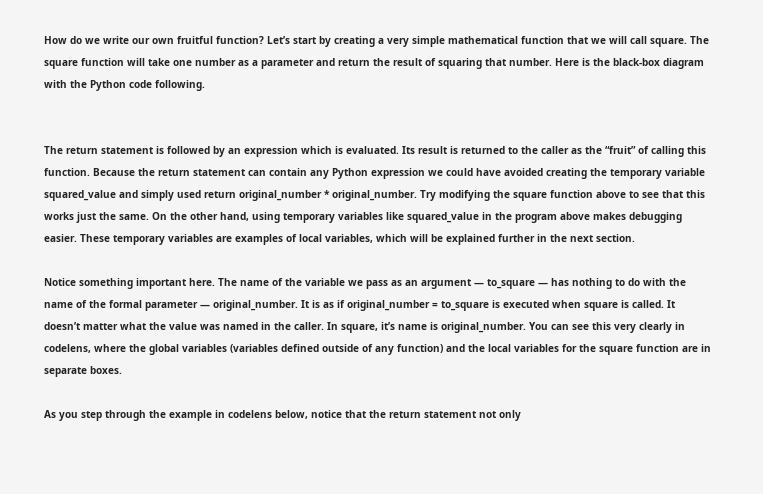How do we write our own fruitful function? Let’s start by creating a very simple mathematical function that we will call square. The square function will take one number as a parameter and return the result of squaring that number. Here is the black-box diagram with the Python code following.


The return statement is followed by an expression which is evaluated. Its result is returned to the caller as the “fruit” of calling this function. Because the return statement can contain any Python expression we could have avoided creating the temporary variable squared_value and simply used return original_number * original_number. Try modifying the square function above to see that this works just the same. On the other hand, using temporary variables like squared_value in the program above makes debugging easier. These temporary variables are examples of local variables, which will be explained further in the next section.

Notice something important here. The name of the variable we pass as an argument — to_square — has nothing to do with the name of the formal parameter — original_number. It is as if original_number = to_square is executed when square is called. It doesn’t matter what the value was named in the caller. In square, it’s name is original_number. You can see this very clearly in codelens, where the global variables (variables defined outside of any function) and the local variables for the square function are in separate boxes.

As you step through the example in codelens below, notice that the return statement not only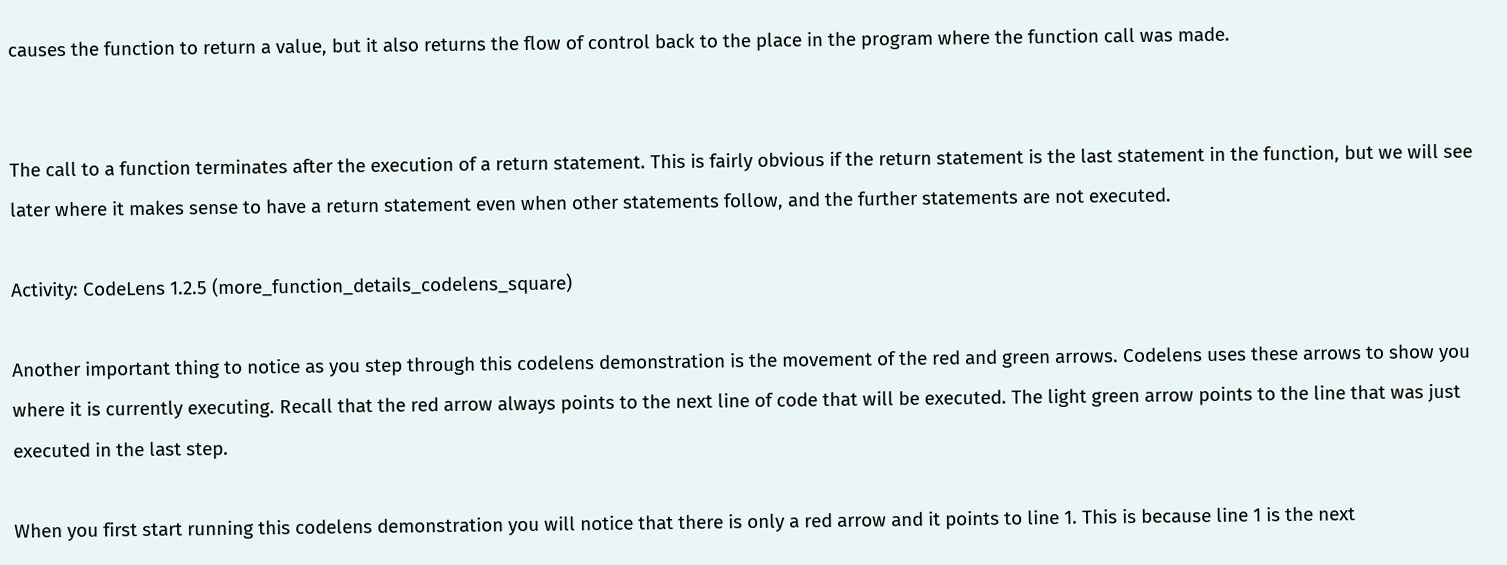causes the function to return a value, but it also returns the flow of control back to the place in the program where the function call was made.


The call to a function terminates after the execution of a return statement. This is fairly obvious if the return statement is the last statement in the function, but we will see later where it makes sense to have a return statement even when other statements follow, and the further statements are not executed.

Activity: CodeLens 1.2.5 (more_function_details_codelens_square)

Another important thing to notice as you step through this codelens demonstration is the movement of the red and green arrows. Codelens uses these arrows to show you where it is currently executing. Recall that the red arrow always points to the next line of code that will be executed. The light green arrow points to the line that was just executed in the last step.

When you first start running this codelens demonstration you will notice that there is only a red arrow and it points to line 1. This is because line 1 is the next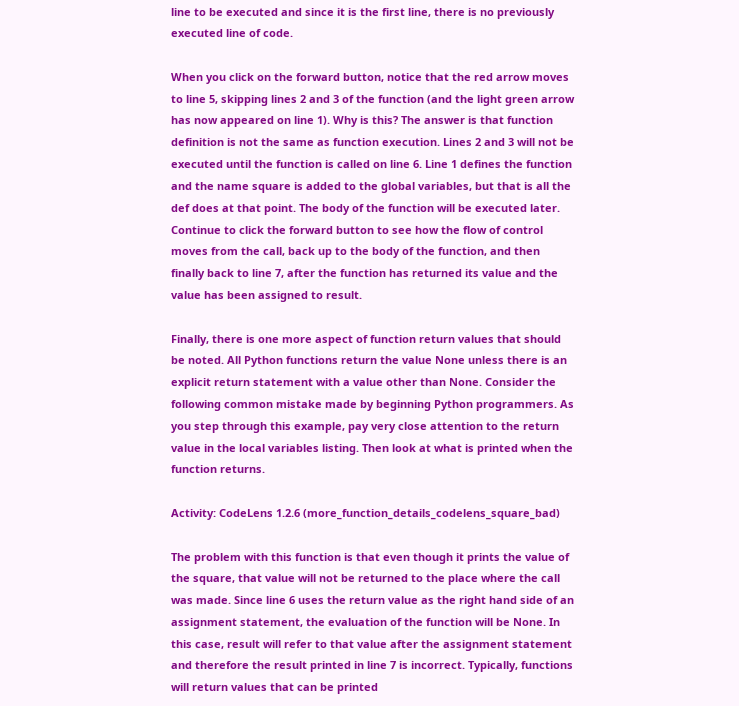line to be executed and since it is the first line, there is no previously executed line of code.

When you click on the forward button, notice that the red arrow moves to line 5, skipping lines 2 and 3 of the function (and the light green arrow has now appeared on line 1). Why is this? The answer is that function definition is not the same as function execution. Lines 2 and 3 will not be executed until the function is called on line 6. Line 1 defines the function and the name square is added to the global variables, but that is all the def does at that point. The body of the function will be executed later. Continue to click the forward button to see how the flow of control moves from the call, back up to the body of the function, and then finally back to line 7, after the function has returned its value and the value has been assigned to result.

Finally, there is one more aspect of function return values that should be noted. All Python functions return the value None unless there is an explicit return statement with a value other than None. Consider the following common mistake made by beginning Python programmers. As you step through this example, pay very close attention to the return value in the local variables listing. Then look at what is printed when the function returns.

Activity: CodeLens 1.2.6 (more_function_details_codelens_square_bad)

The problem with this function is that even though it prints the value of the square, that value will not be returned to the place where the call was made. Since line 6 uses the return value as the right hand side of an assignment statement, the evaluation of the function will be None. In this case, result will refer to that value after the assignment statement and therefore the result printed in line 7 is incorrect. Typically, functions will return values that can be printed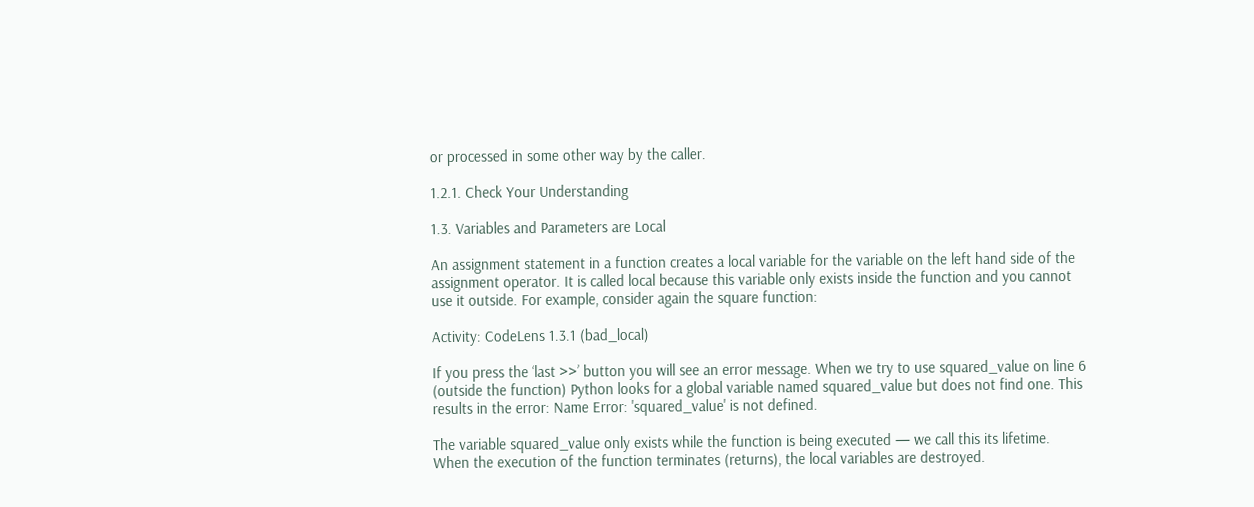or processed in some other way by the caller.

1.2.1. Check Your Understanding

1.3. Variables and Parameters are Local

An assignment statement in a function creates a local variable for the variable on the left hand side of the assignment operator. It is called local because this variable only exists inside the function and you cannot use it outside. For example, consider again the square function:

Activity: CodeLens 1.3.1 (bad_local)

If you press the ‘last >>’ button you will see an error message. When we try to use squared_value on line 6 (outside the function) Python looks for a global variable named squared_value but does not find one. This results in the error: Name Error: 'squared_value' is not defined.

The variable squared_value only exists while the function is being executed — we call this its lifetime. When the execution of the function terminates (returns), the local variables are destroyed.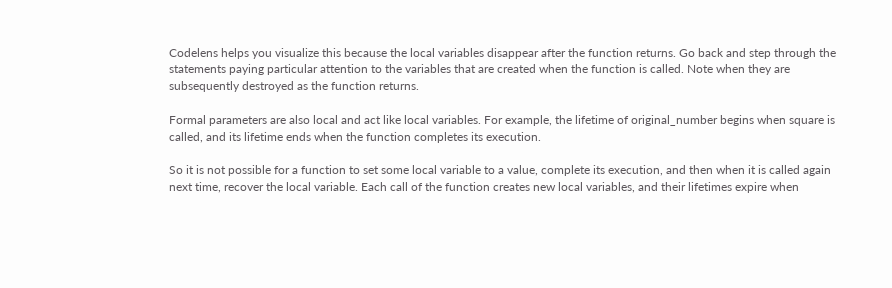Codelens helps you visualize this because the local variables disappear after the function returns. Go back and step through the statements paying particular attention to the variables that are created when the function is called. Note when they are subsequently destroyed as the function returns.

Formal parameters are also local and act like local variables. For example, the lifetime of original_number begins when square is called, and its lifetime ends when the function completes its execution.

So it is not possible for a function to set some local variable to a value, complete its execution, and then when it is called again next time, recover the local variable. Each call of the function creates new local variables, and their lifetimes expire when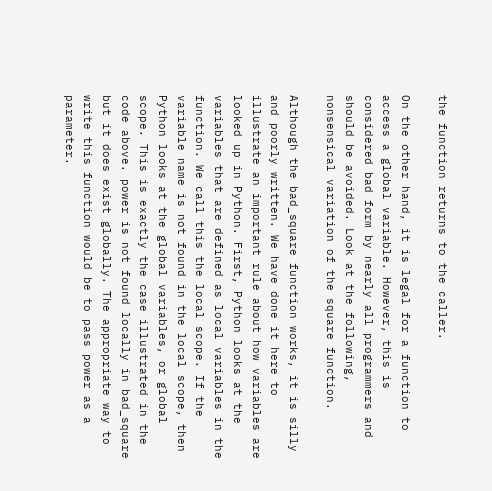the function returns to the caller.

On the other hand, it is legal for a function to access a global variable. However, this is considered bad form by nearly all programmers and should be avoided. Look at the following, nonsensical variation of the square function.

Although the bad_square function works, it is silly and poorly written. We have done it here to illustrate an important rule about how variables are looked up in Python. First, Python looks at the variables that are defined as local variables in the function. We call this the local scope. If the variable name is not found in the local scope, then Python looks at the global variables, or global scope. This is exactly the case illustrated in the code above. power is not found locally in bad_square but it does exist globally. The appropriate way to write this function would be to pass power as a parameter.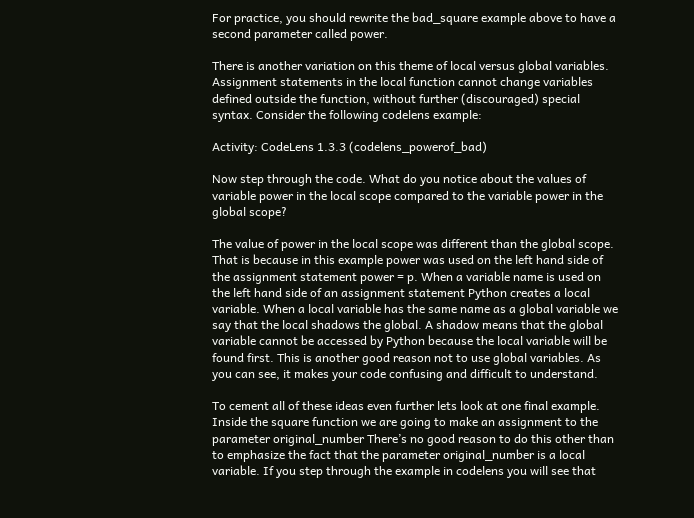For practice, you should rewrite the bad_square example above to have a second parameter called power.

There is another variation on this theme of local versus global variables. Assignment statements in the local function cannot change variables defined outside the function, without further (discouraged) special syntax. Consider the following codelens example:

Activity: CodeLens 1.3.3 (codelens_powerof_bad)

Now step through the code. What do you notice about the values of variable power in the local scope compared to the variable power in the global scope?

The value of power in the local scope was different than the global scope. That is because in this example power was used on the left hand side of the assignment statement power = p. When a variable name is used on the left hand side of an assignment statement Python creates a local variable. When a local variable has the same name as a global variable we say that the local shadows the global. A shadow means that the global variable cannot be accessed by Python because the local variable will be found first. This is another good reason not to use global variables. As you can see, it makes your code confusing and difficult to understand.

To cement all of these ideas even further lets look at one final example. Inside the square function we are going to make an assignment to the parameter original_number There’s no good reason to do this other than to emphasize the fact that the parameter original_number is a local variable. If you step through the example in codelens you will see that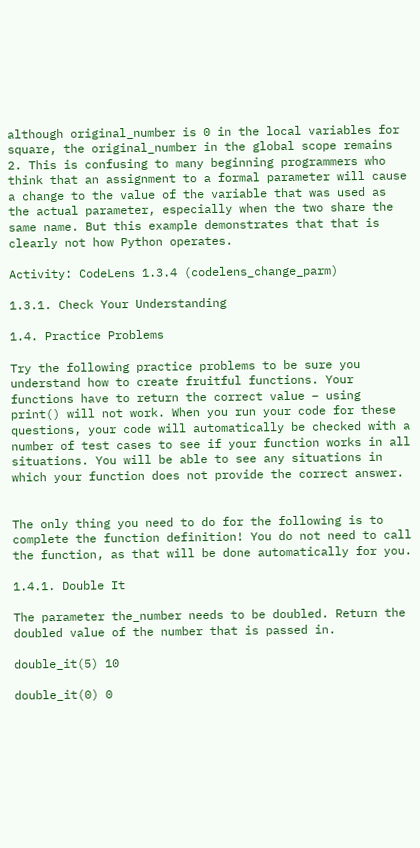although original_number is 0 in the local variables for square, the original_number in the global scope remains 2. This is confusing to many beginning programmers who think that an assignment to a formal parameter will cause a change to the value of the variable that was used as the actual parameter, especially when the two share the same name. But this example demonstrates that that is clearly not how Python operates.

Activity: CodeLens 1.3.4 (codelens_change_parm)

1.3.1. Check Your Understanding

1.4. Practice Problems

Try the following practice problems to be sure you understand how to create fruitful functions. Your functions have to return the correct value – using print() will not work. When you run your code for these questions, your code will automatically be checked with a number of test cases to see if your function works in all situations. You will be able to see any situations in which your function does not provide the correct answer.


The only thing you need to do for the following is to complete the function definition! You do not need to call the function, as that will be done automatically for you.

1.4.1. Double It

The parameter the_number needs to be doubled. Return the doubled value of the number that is passed in.

double_it(5) 10

double_it(0) 0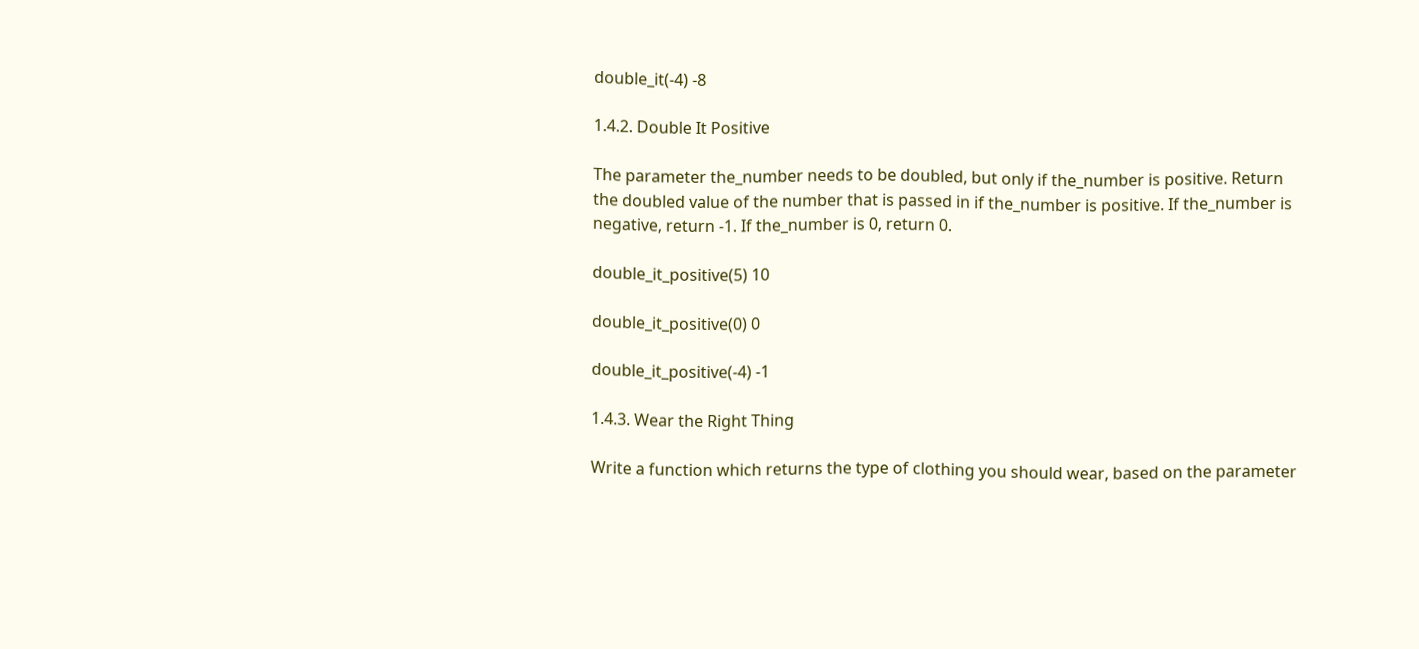double_it(-4) -8

1.4.2. Double It Positive

The parameter the_number needs to be doubled, but only if the_number is positive. Return the doubled value of the number that is passed in if the_number is positive. If the_number is negative, return -1. If the_number is 0, return 0.

double_it_positive(5) 10

double_it_positive(0) 0

double_it_positive(-4) -1

1.4.3. Wear the Right Thing

Write a function which returns the type of clothing you should wear, based on the parameter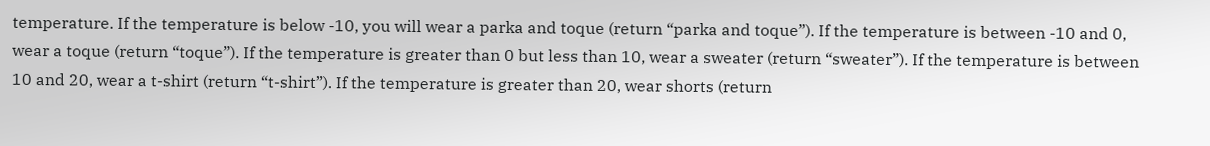temperature. If the temperature is below -10, you will wear a parka and toque (return “parka and toque”). If the temperature is between -10 and 0, wear a toque (return “toque”). If the temperature is greater than 0 but less than 10, wear a sweater (return “sweater”). If the temperature is between 10 and 20, wear a t-shirt (return “t-shirt”). If the temperature is greater than 20, wear shorts (return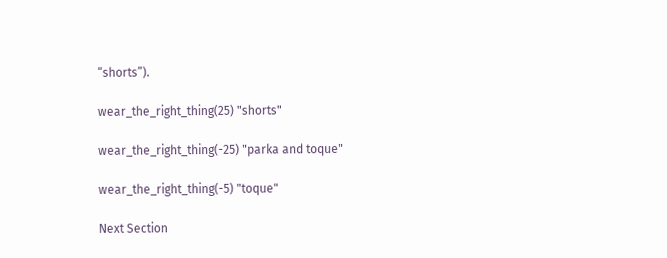“shorts”).

wear_the_right_thing(25) "shorts"

wear_the_right_thing(-25) "parka and toque"

wear_the_right_thing(-5) "toque"

Next Section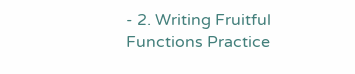- 2. Writing Fruitful Functions Practice